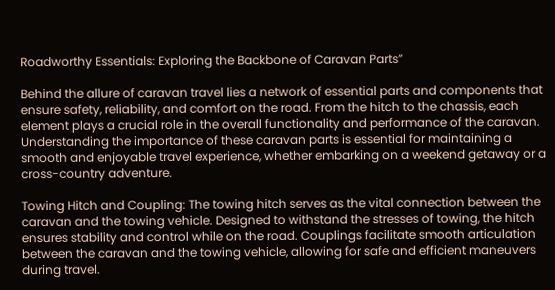Roadworthy Essentials: Exploring the Backbone of Caravan Parts”

Behind the allure of caravan travel lies a network of essential parts and components that ensure safety, reliability, and comfort on the road. From the hitch to the chassis, each element plays a crucial role in the overall functionality and performance of the caravan. Understanding the importance of these caravan parts is essential for maintaining a smooth and enjoyable travel experience, whether embarking on a weekend getaway or a cross-country adventure.

Towing Hitch and Coupling: The towing hitch serves as the vital connection between the caravan and the towing vehicle. Designed to withstand the stresses of towing, the hitch ensures stability and control while on the road. Couplings facilitate smooth articulation between the caravan and the towing vehicle, allowing for safe and efficient maneuvers during travel.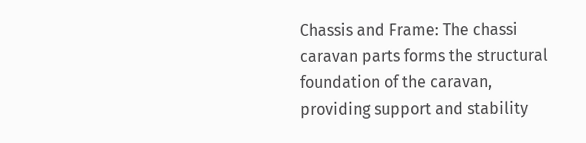Chassis and Frame: The chassi caravan parts forms the structural foundation of the caravan, providing support and stability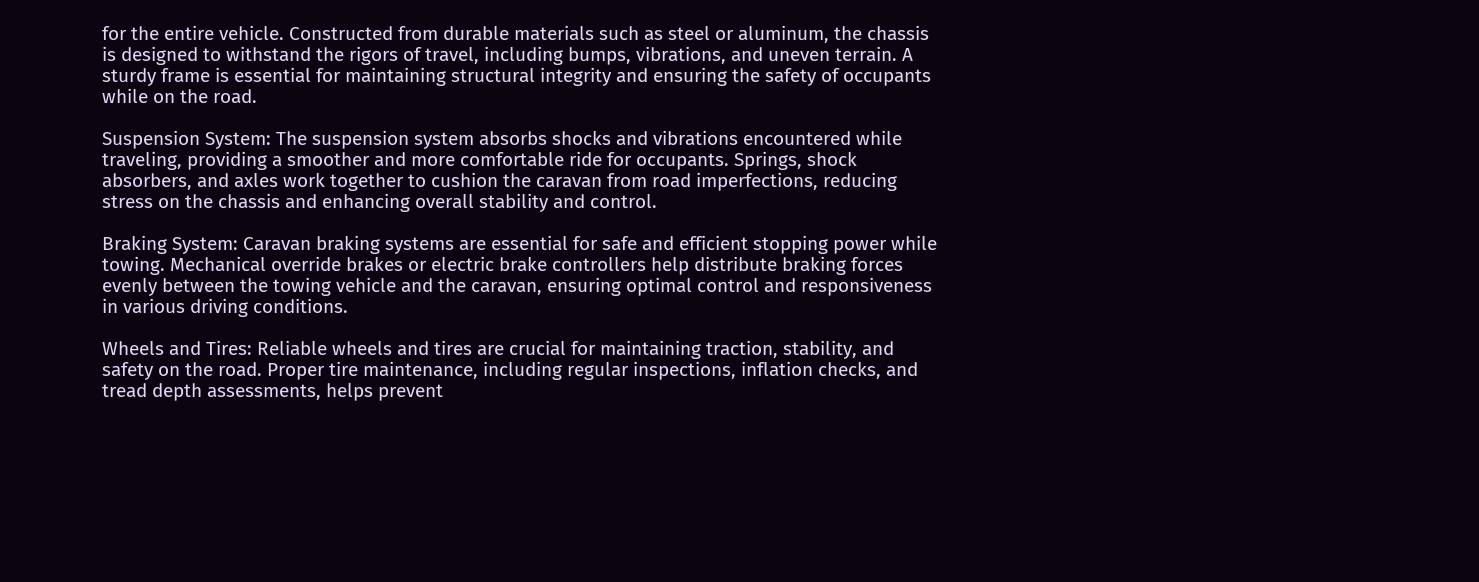for the entire vehicle. Constructed from durable materials such as steel or aluminum, the chassis is designed to withstand the rigors of travel, including bumps, vibrations, and uneven terrain. A sturdy frame is essential for maintaining structural integrity and ensuring the safety of occupants while on the road.

Suspension System: The suspension system absorbs shocks and vibrations encountered while traveling, providing a smoother and more comfortable ride for occupants. Springs, shock absorbers, and axles work together to cushion the caravan from road imperfections, reducing stress on the chassis and enhancing overall stability and control.

Braking System: Caravan braking systems are essential for safe and efficient stopping power while towing. Mechanical override brakes or electric brake controllers help distribute braking forces evenly between the towing vehicle and the caravan, ensuring optimal control and responsiveness in various driving conditions.

Wheels and Tires: Reliable wheels and tires are crucial for maintaining traction, stability, and safety on the road. Proper tire maintenance, including regular inspections, inflation checks, and tread depth assessments, helps prevent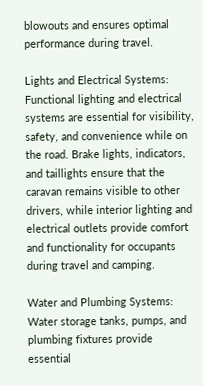blowouts and ensures optimal performance during travel.

Lights and Electrical Systems: Functional lighting and electrical systems are essential for visibility, safety, and convenience while on the road. Brake lights, indicators, and taillights ensure that the caravan remains visible to other drivers, while interior lighting and electrical outlets provide comfort and functionality for occupants during travel and camping.

Water and Plumbing Systems: Water storage tanks, pumps, and plumbing fixtures provide essential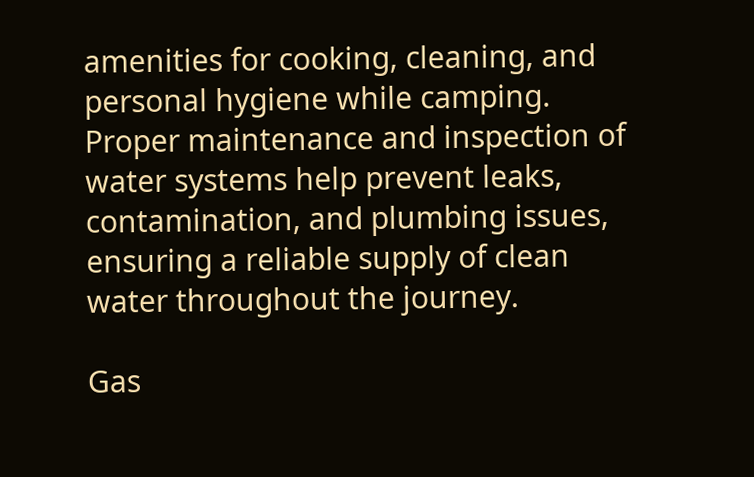amenities for cooking, cleaning, and personal hygiene while camping. Proper maintenance and inspection of water systems help prevent leaks, contamination, and plumbing issues, ensuring a reliable supply of clean water throughout the journey.

Gas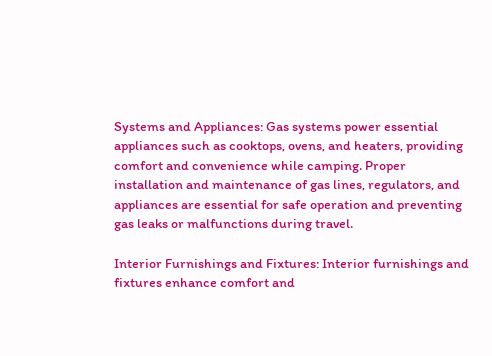Systems and Appliances: Gas systems power essential appliances such as cooktops, ovens, and heaters, providing comfort and convenience while camping. Proper installation and maintenance of gas lines, regulators, and appliances are essential for safe operation and preventing gas leaks or malfunctions during travel.

Interior Furnishings and Fixtures: Interior furnishings and fixtures enhance comfort and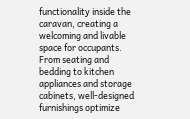functionality inside the caravan, creating a welcoming and livable space for occupants. From seating and bedding to kitchen appliances and storage cabinets, well-designed furnishings optimize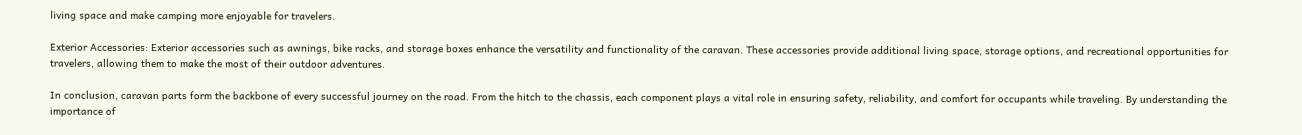living space and make camping more enjoyable for travelers.

Exterior Accessories: Exterior accessories such as awnings, bike racks, and storage boxes enhance the versatility and functionality of the caravan. These accessories provide additional living space, storage options, and recreational opportunities for travelers, allowing them to make the most of their outdoor adventures.

In conclusion, caravan parts form the backbone of every successful journey on the road. From the hitch to the chassis, each component plays a vital role in ensuring safety, reliability, and comfort for occupants while traveling. By understanding the importance of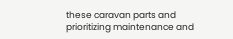these caravan parts and prioritizing maintenance and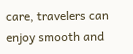care, travelers can enjoy smooth and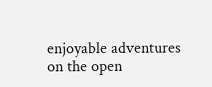enjoyable adventures on the open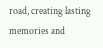road, creating lasting memories and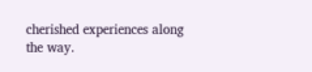cherished experiences along the way.